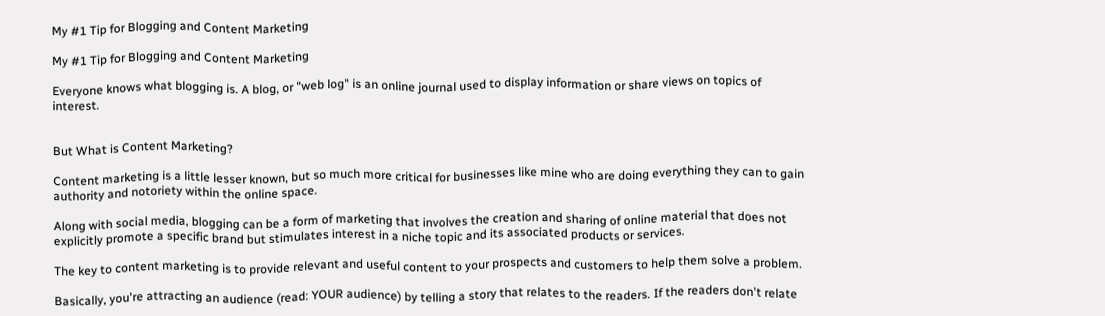My #1 Tip for Blogging and Content Marketing

My #1 Tip for Blogging and Content Marketing

Everyone knows what blogging is. A blog, or "web log" is an online journal used to display information or share views on topics of interest.


But What is Content Marketing?

Content marketing is a little lesser known, but so much more critical for businesses like mine who are doing everything they can to gain authority and notoriety within the online space.

Along with social media, blogging can be a form of marketing that involves the creation and sharing of online material that does not explicitly promote a specific brand but stimulates interest in a niche topic and its associated products or services.

The key to content marketing is to provide relevant and useful content to your prospects and customers to help them solve a problem.

Basically, you're attracting an audience (read: YOUR audience) by telling a story that relates to the readers. If the readers don't relate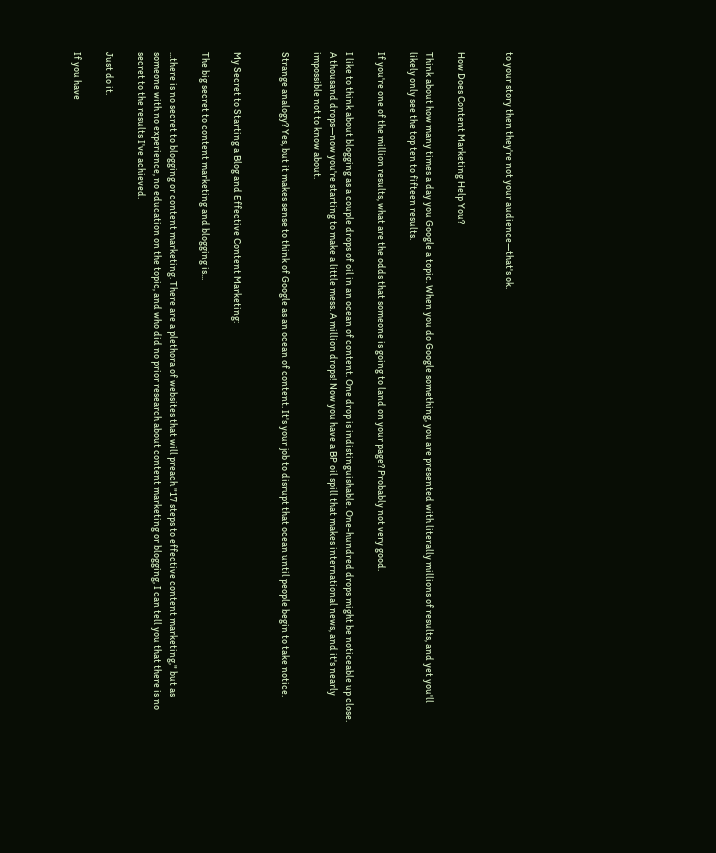to your story then they're not your audience—that's ok.


How Does Content Marketing Help You?

Think about how many times a day you Google a topic. When you do Google something, you are presented with literally millions of results, and yet you'll likely only see the top ten to fifteen results.

If you're one of the million results, what are the odds that someone is going to land on your page? Probably not very good.

I like to think about blogging as a couple drops of oil in an ocean of content. One drop is indistinguishable. One-hundred drops might be noticeable up close. A thousand drops—now you're starting to make a little mess. A million drops! Now you have a BP oil spill that makes international news, and it's nearly impossible not to know about.

Strange analogy? Yes, but it makes sense to think of Google as an ocean of content. It's your job to disrupt that ocean until people begin to take notice.


My Secret to Starting a Blog and Effective Content Marketing:

The big secret to content marketing and blogging is...

...there is no secret to blogging or content marketing. There are a plethora of websites that will preach "17 steps to effective content marketing," but as someone with no experience, no education on the topic, and who did no prior research about content marketing or blogging, I can tell you that there is no secret to the results I've achieved.

Just do it.

If you have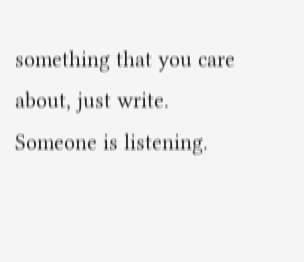something that you care about, just write. Someone is listening.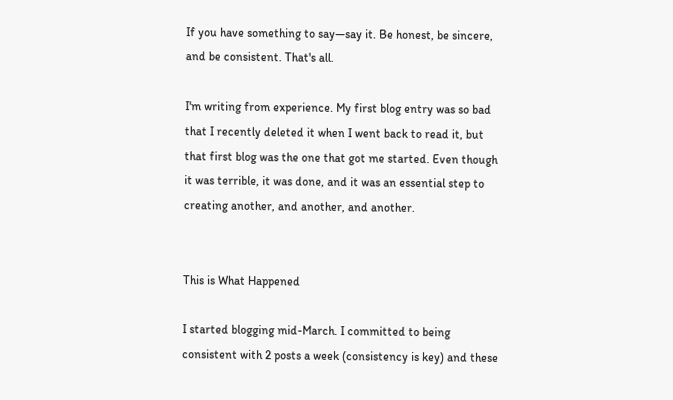If you have something to say—say it. Be honest, be sincere, and be consistent. That's all.

I'm writing from experience. My first blog entry was so bad that I recently deleted it when I went back to read it, but that first blog was the one that got me started. Even though it was terrible, it was done, and it was an essential step to creating another, and another, and another.


This is What Happened

I started blogging mid-March. I committed to being consistent with 2 posts a week (consistency is key) and these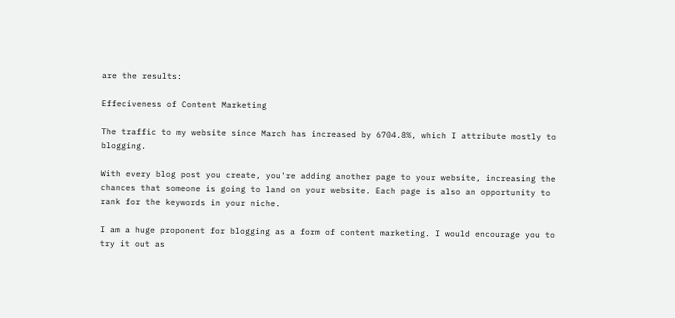are the results:

Effeciveness of Content Marketing

The traffic to my website since March has increased by 6704.8%, which I attribute mostly to blogging.

With every blog post you create, you're adding another page to your website, increasing the chances that someone is going to land on your website. Each page is also an opportunity to rank for the keywords in your niche.

I am a huge proponent for blogging as a form of content marketing. I would encourage you to try it out as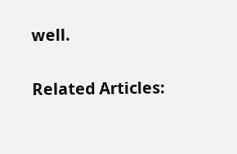well.

Related Articles: